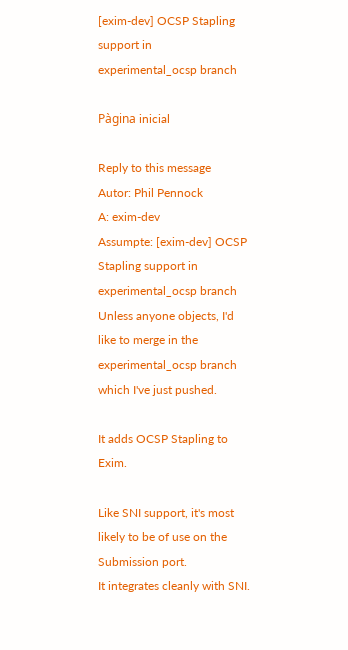[exim-dev] OCSP Stapling support in experimental_ocsp branch

Pàgina inicial

Reply to this message
Autor: Phil Pennock
A: exim-dev
Assumpte: [exim-dev] OCSP Stapling support in experimental_ocsp branch
Unless anyone objects, I'd like to merge in the experimental_ocsp branch
which I've just pushed.

It adds OCSP Stapling to Exim.

Like SNI support, it's most likely to be of use on the Submission port.
It integrates cleanly with SNI.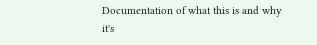Documentation of what this is and why it's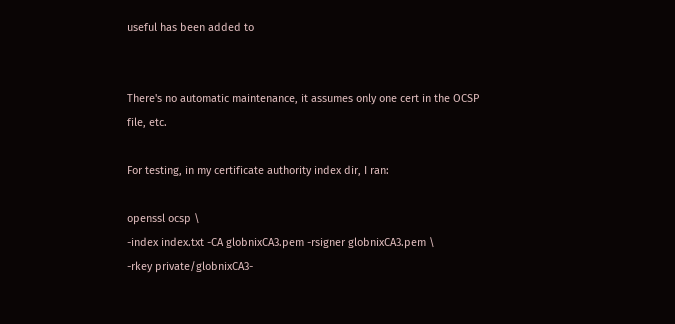useful has been added to


There's no automatic maintenance, it assumes only one cert in the OCSP
file, etc.

For testing, in my certificate authority index dir, I ran:

openssl ocsp \
-index index.txt -CA globnixCA3.pem -rsigner globnixCA3.pem \
-rkey private/globnixCA3-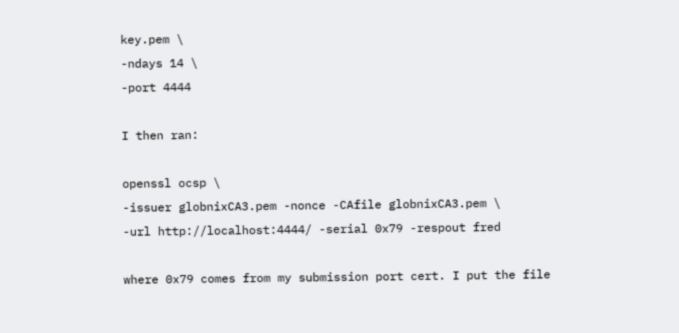key.pem \
-ndays 14 \
-port 4444

I then ran:

openssl ocsp \
-issuer globnixCA3.pem -nonce -CAfile globnixCA3.pem \
-url http://localhost:4444/ -serial 0x79 -respout fred

where 0x79 comes from my submission port cert. I put the file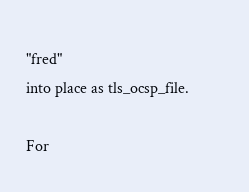"fred"
into place as tls_ocsp_file.

For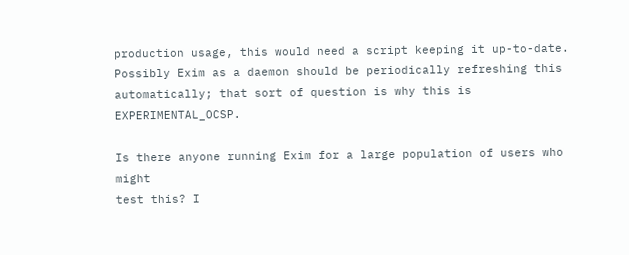production usage, this would need a script keeping it up-to-date.
Possibly Exim as a daemon should be periodically refreshing this
automatically; that sort of question is why this is EXPERIMENTAL_OCSP.

Is there anyone running Exim for a large population of users who might
test this? I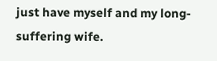just have myself and my long-suffering wife.